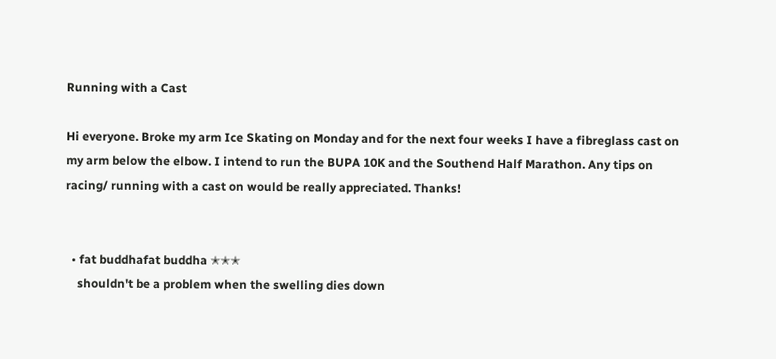Running with a Cast

Hi everyone. Broke my arm Ice Skating on Monday and for the next four weeks I have a fibreglass cast on my arm below the elbow. I intend to run the BUPA 10K and the Southend Half Marathon. Any tips on racing/ running with a cast on would be really appreciated. Thanks!


  • fat buddhafat buddha ✭✭✭
    shouldn't be a problem when the swelling dies down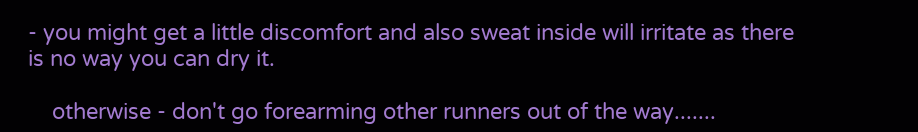- you might get a little discomfort and also sweat inside will irritate as there is no way you can dry it.

    otherwise - don't go forearming other runners out of the way.......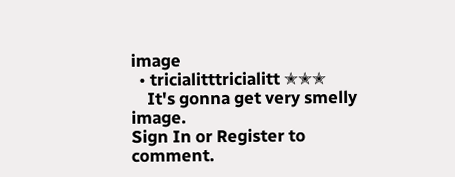image
  • tricialitttricialitt ✭✭✭
    It's gonna get very smelly image.
Sign In or Register to comment.